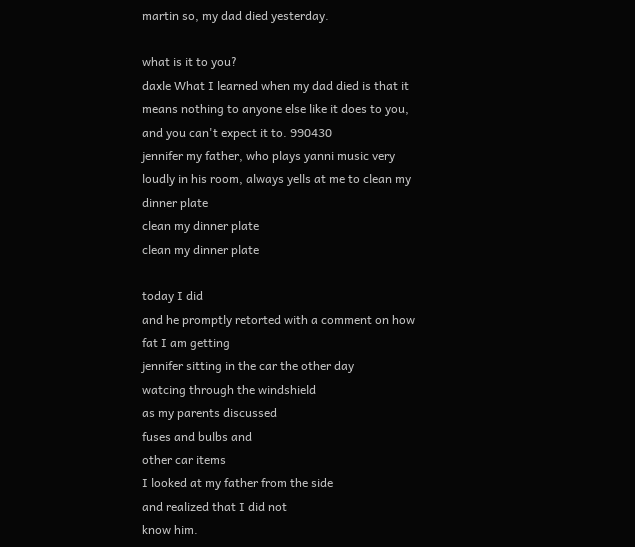martin so, my dad died yesterday.

what is it to you?
daxle What I learned when my dad died is that it means nothing to anyone else like it does to you, and you can't expect it to. 990430
jennifer my father, who plays yanni music very loudly in his room, always yells at me to clean my dinner plate
clean my dinner plate
clean my dinner plate

today I did
and he promptly retorted with a comment on how fat I am getting
jennifer sitting in the car the other day
watcing through the windshield
as my parents discussed
fuses and bulbs and
other car items
I looked at my father from the side
and realized that I did not
know him.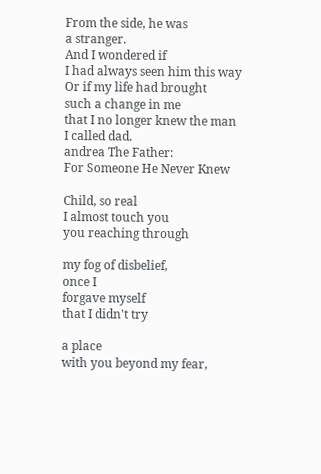From the side, he was
a stranger.
And I wondered if
I had always seen him this way
Or if my life had brought
such a change in me
that I no longer knew the man
I called dad.
andrea The Father:
For Someone He Never Knew

Child, so real
I almost touch you
you reaching through

my fog of disbelief,
once I
forgave myself
that I didn't try

a place
with you beyond my fear,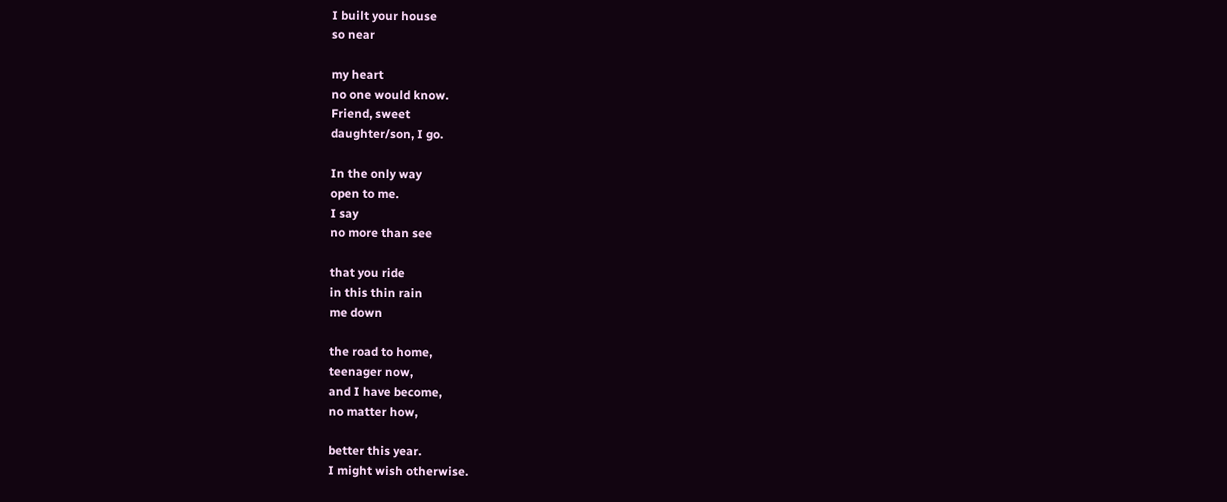I built your house
so near

my heart
no one would know.
Friend, sweet
daughter/son, I go.

In the only way
open to me.
I say
no more than see

that you ride
in this thin rain
me down

the road to home,
teenager now,
and I have become,
no matter how,

better this year.
I might wish otherwise.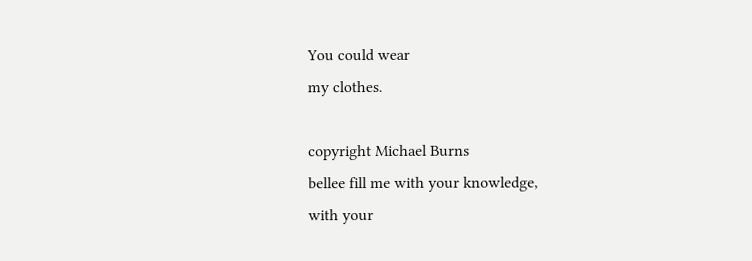You could wear
my clothes.

copyright Michael Burns
bellee fill me with your knowledge,
with your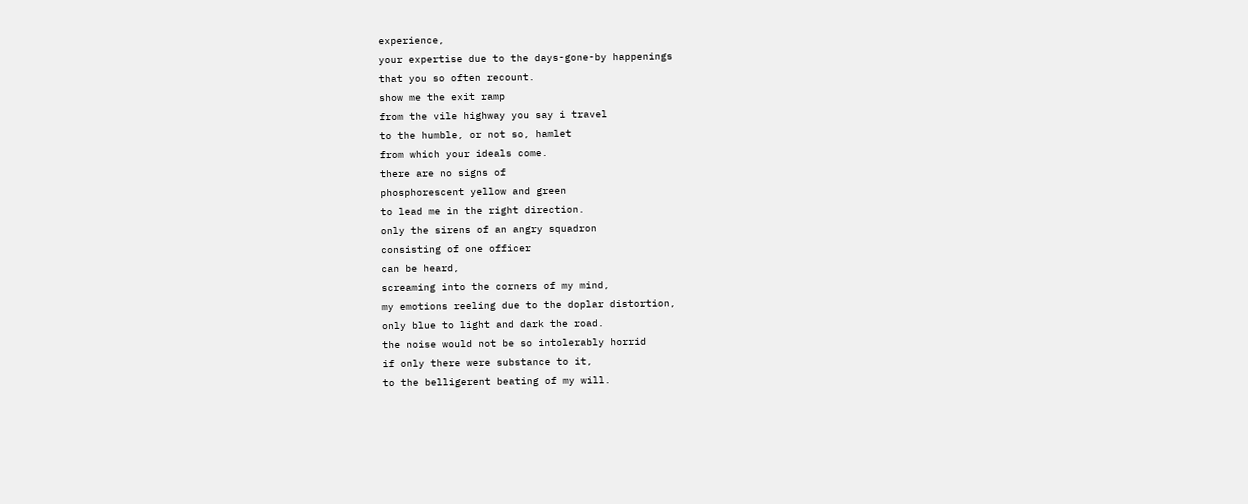experience,
your expertise due to the days-gone-by happenings
that you so often recount.
show me the exit ramp
from the vile highway you say i travel
to the humble, or not so, hamlet
from which your ideals come.
there are no signs of
phosphorescent yellow and green
to lead me in the right direction.
only the sirens of an angry squadron
consisting of one officer
can be heard,
screaming into the corners of my mind,
my emotions reeling due to the doplar distortion,
only blue to light and dark the road.
the noise would not be so intolerably horrid
if only there were substance to it,
to the belligerent beating of my will.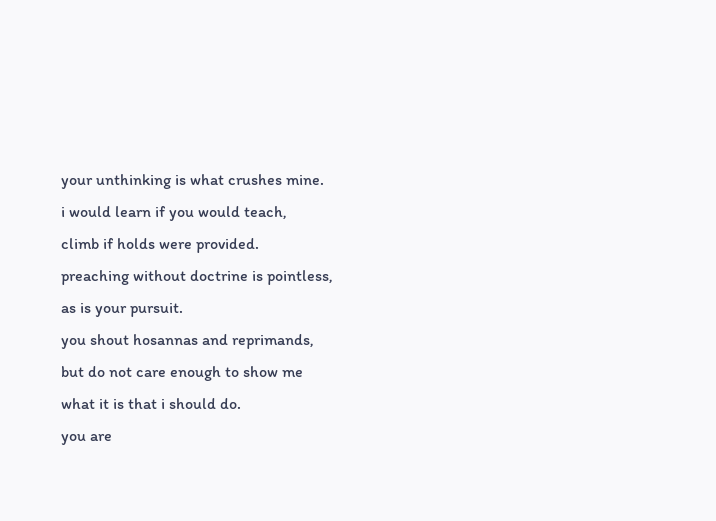your unthinking is what crushes mine.
i would learn if you would teach,
climb if holds were provided.
preaching without doctrine is pointless,
as is your pursuit.
you shout hosannas and reprimands,
but do not care enough to show me
what it is that i should do.
you are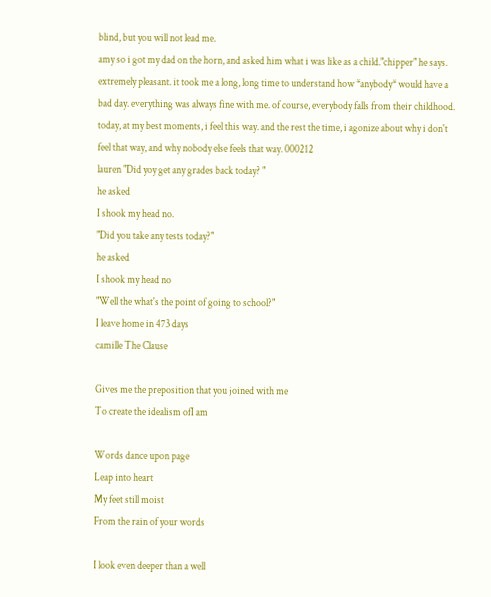blind, but you will not lead me.
amy so i got my dad on the horn, and asked him what i was like as a child."chipper" he says. extremely pleasant. it took me a long, long time to understand how *anybody* would have a bad day. everything was always fine with me. of course, everybody falls from their childhood. today, at my best moments, i feel this way. and the rest the time, i agonize about why i don't feel that way, and why nobody else feels that way. 000212
lauren "Did yoy get any grades back today? "
he asked
I shook my head no.
"Did you take any tests today?"
he asked
I shook my head no
"Well the what's the point of going to school?"
I leave home in 473 days
camille The Clause

Gives me the preposition that you joined with me
To create the idealism ofI am

Words dance upon page
Leap into heart
My feet still moist
From the rain of your words

I look even deeper than a well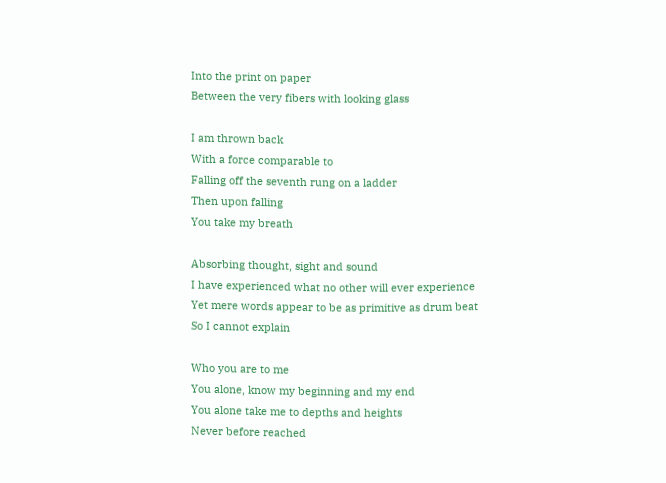Into the print on paper
Between the very fibers with looking glass

I am thrown back
With a force comparable to
Falling off the seventh rung on a ladder
Then upon falling
You take my breath

Absorbing thought, sight and sound
I have experienced what no other will ever experience
Yet mere words appear to be as primitive as drum beat
So I cannot explain

Who you are to me
You alone, know my beginning and my end
You alone take me to depths and heights
Never before reached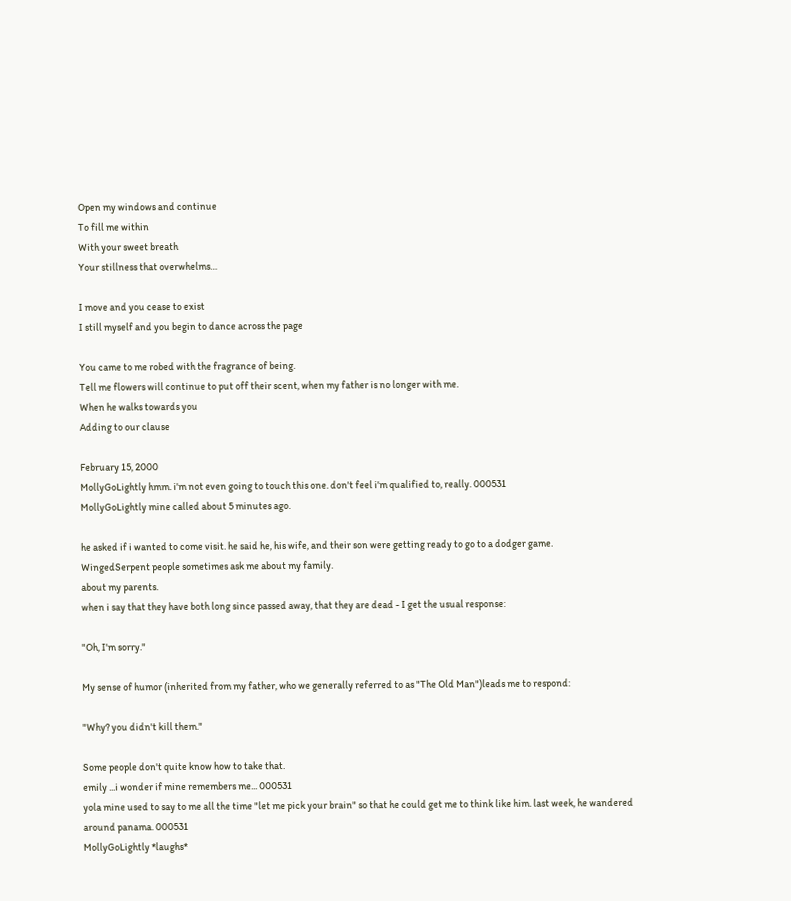Open my windows and continue
To fill me within
With your sweet breath
Your stillness that overwhelms…

I move and you cease to exist
I still myself and you begin to dance across the page

You came to me robed with the fragrance of being.
Tell me flowers will continue to put off their scent, when my father is no longer with me.
When he walks towards you
Adding to our clause

February 15, 2000
MollyGoLightly hmm. i'm not even going to touch this one. don't feel i'm qualified to, really. 000531
MollyGoLightly mine called about 5 minutes ago.

he asked if i wanted to come visit. he said he, his wife, and their son were getting ready to go to a dodger game.
WingedSerpent people sometimes ask me about my family.
about my parents.
when i say that they have both long since passed away, that they are dead - I get the usual response:

"Oh, I'm sorry."

My sense of humor (inherited from my father, who we generally referred to as "The Old Man")leads me to respond:

"Why? you didn't kill them."

Some people don't quite know how to take that.
emily ...i wonder if mine remembers me... 000531
yola mine used to say to me all the time "let me pick your brain" so that he could get me to think like him. last week, he wandered around panama. 000531
MollyGoLightly *laughs*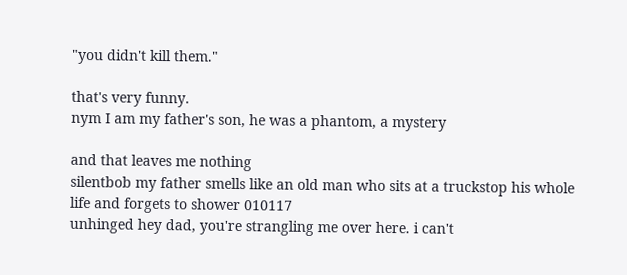"you didn't kill them."

that's very funny.
nym I am my father's son, he was a phantom, a mystery

and that leaves me nothing
silentbob my father smells like an old man who sits at a truckstop his whole life and forgets to shower 010117
unhinged hey dad, you're strangling me over here. i can't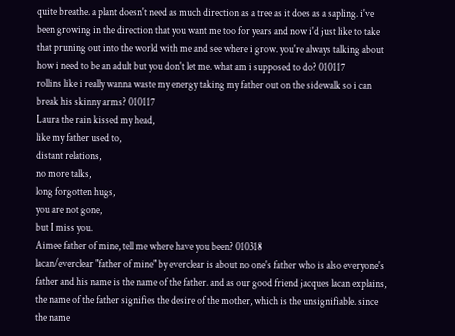quite breathe. a plant doesn't need as much direction as a tree as it does as a sapling. i've been growing in the direction that you want me too for years and now i'd just like to take that pruning out into the world with me and see where i grow. you're always talking about how i need to be an adult but you don't let me. what am i supposed to do? 010117
rollins like i really wanna waste my energy taking my father out on the sidewalk so i can break his skinny arms? 010117
Laura the rain kissed my head,
like my father used to,
distant relations,
no more talks,
long forgotten hugs,
you are not gone,
but I miss you.
Aimee father of mine, tell me where have you been? 010318
lacan/everclear "father of mine" by everclear is about no one's father who is also everyone's father and his name is the name of the father. and as our good friend jacques lacan explains, the name of the father signifies the desire of the mother, which is the unsignifiable. since the name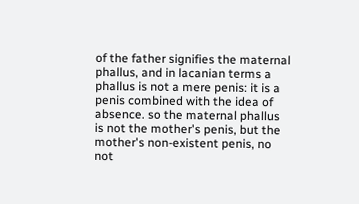of the father signifies the maternal phallus, and in lacanian terms a phallus is not a mere penis: it is a penis combined with the idea of absence. so the maternal phallus is not the mother's penis, but the mother's non-existent penis, no not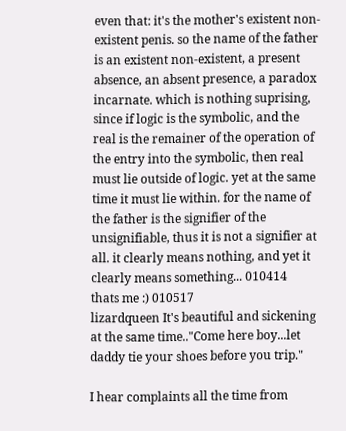even that: it's the mother's existent non-existent penis. so the name of the father is an existent non-existent, a present absence, an absent presence, a paradox incarnate. which is nothing suprising, since if logic is the symbolic, and the real is the remainer of the operation of the entry into the symbolic, then real must lie outside of logic. yet at the same time it must lie within. for the name of the father is the signifier of the unsignifiable, thus it is not a signifier at all. it clearly means nothing, and yet it clearly means something... 010414
thats me :) 010517
lizardqueen It's beautiful and sickening at the same time.."Come here boy...let daddy tie your shoes before you trip."

I hear complaints all the time from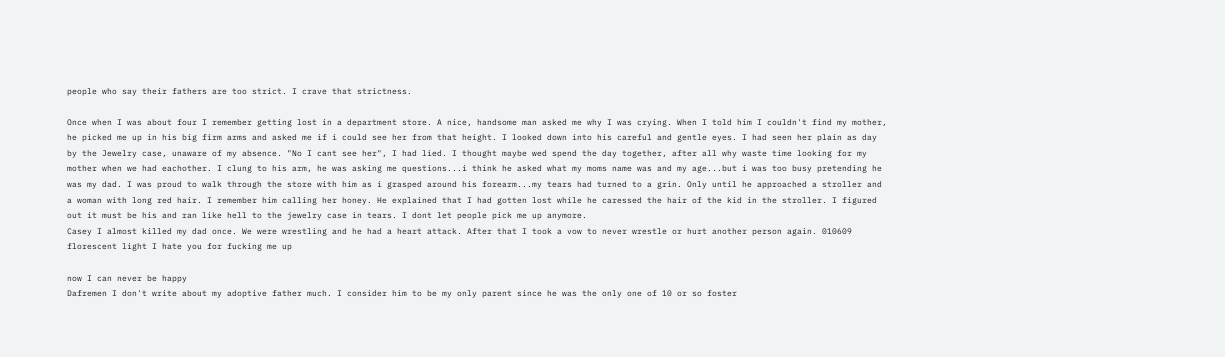people who say their fathers are too strict. I crave that strictness.

Once when I was about four I remember getting lost in a department store. A nice, handsome man asked me why I was crying. When I told him I couldn't find my mother, he picked me up in his big firm arms and asked me if i could see her from that height. I looked down into his careful and gentle eyes. I had seen her plain as day by the Jewelry case, unaware of my absence. "No I cant see her", I had lied. I thought maybe wed spend the day together, after all why waste time looking for my mother when we had eachother. I clung to his arm, he was asking me questions...i think he asked what my moms name was and my age...but i was too busy pretending he was my dad. I was proud to walk through the store with him as i grasped around his forearm...my tears had turned to a grin. Only until he approached a stroller and a woman with long red hair. I remember him calling her honey. He explained that I had gotten lost while he caressed the hair of the kid in the stroller. I figured out it must be his and ran like hell to the jewelry case in tears. I dont let people pick me up anymore.
Casey I almost killed my dad once. We were wrestling and he had a heart attack. After that I took a vow to never wrestle or hurt another person again. 010609
florescent light I hate you for fucking me up

now I can never be happy
Dafremen I don't write about my adoptive father much. I consider him to be my only parent since he was the only one of 10 or so foster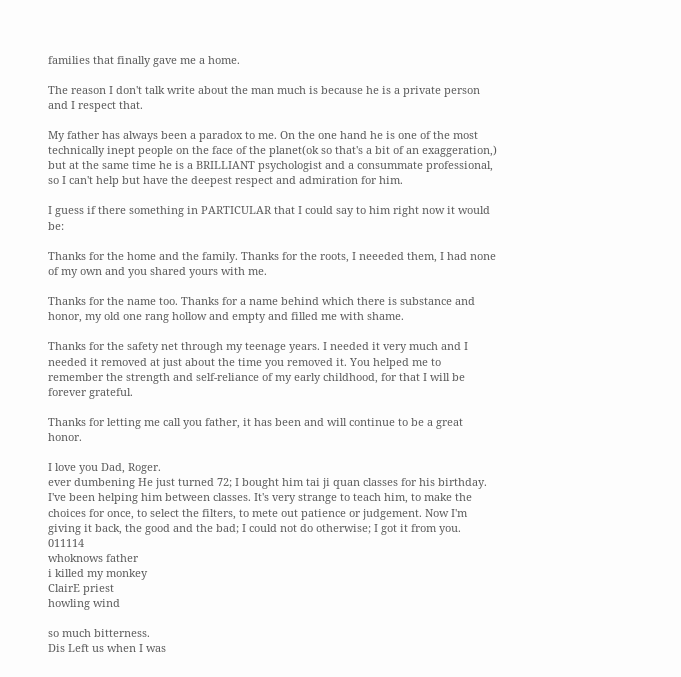families that finally gave me a home.

The reason I don't talk write about the man much is because he is a private person and I respect that.

My father has always been a paradox to me. On the one hand he is one of the most technically inept people on the face of the planet(ok so that's a bit of an exaggeration,) but at the same time he is a BRILLIANT psychologist and a consummate professional, so I can't help but have the deepest respect and admiration for him.

I guess if there something in PARTICULAR that I could say to him right now it would be:

Thanks for the home and the family. Thanks for the roots, I neeeded them, I had none of my own and you shared yours with me.

Thanks for the name too. Thanks for a name behind which there is substance and honor, my old one rang hollow and empty and filled me with shame.

Thanks for the safety net through my teenage years. I needed it very much and I needed it removed at just about the time you removed it. You helped me to remember the strength and self-reliance of my early childhood, for that I will be forever grateful.

Thanks for letting me call you father, it has been and will continue to be a great honor.

I love you Dad, Roger.
ever dumbening He just turned 72; I bought him tai ji quan classes for his birthday. I've been helping him between classes. It's very strange to teach him, to make the choices for once, to select the filters, to mete out patience or judgement. Now I'm giving it back, the good and the bad; I could not do otherwise; I got it from you. 011114
whoknows father
i killed my monkey
ClairE priest
howling wind

so much bitterness.
Dis Left us when I was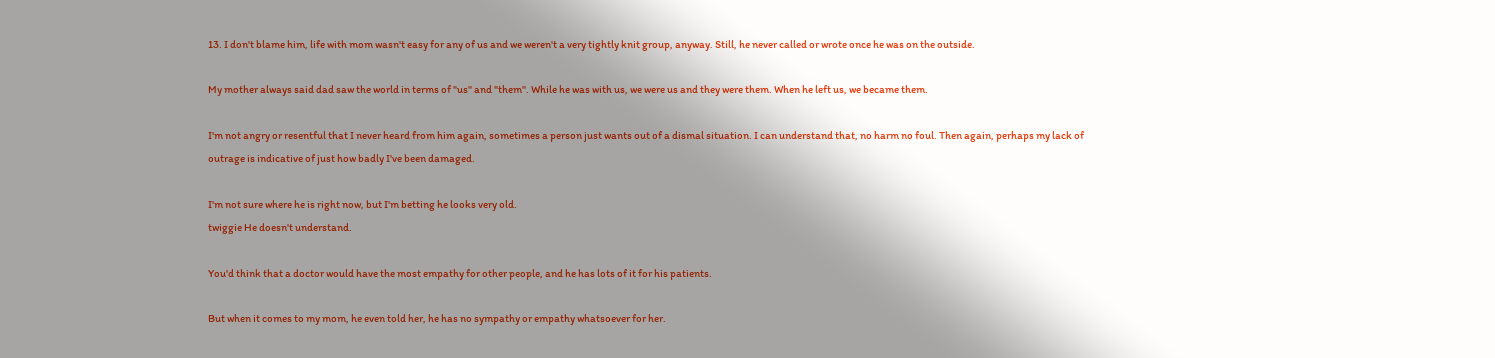13. I don't blame him, life with mom wasn't easy for any of us and we weren't a very tightly knit group, anyway. Still, he never called or wrote once he was on the outside.

My mother always said dad saw the world in terms of "us" and "them". While he was with us, we were us and they were them. When he left us, we became them.

I'm not angry or resentful that I never heard from him again, sometimes a person just wants out of a dismal situation. I can understand that, no harm no foul. Then again, perhaps my lack of outrage is indicative of just how badly I've been damaged.

I'm not sure where he is right now, but I'm betting he looks very old.
twiggie He doesn't understand.

You'd think that a doctor would have the most empathy for other people, and he has lots of it for his patients.

But when it comes to my mom, he even told her, he has no sympathy or empathy whatsoever for her.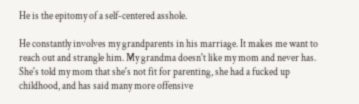He is the epitomy of a self-centered asshole.

He constantly involves my grandparents in his marriage. It makes me want to reach out and strangle him. My grandma doesn't like my mom and never has. She's told my mom that she's not fit for parenting, she had a fucked up childhood, and has said many more offensive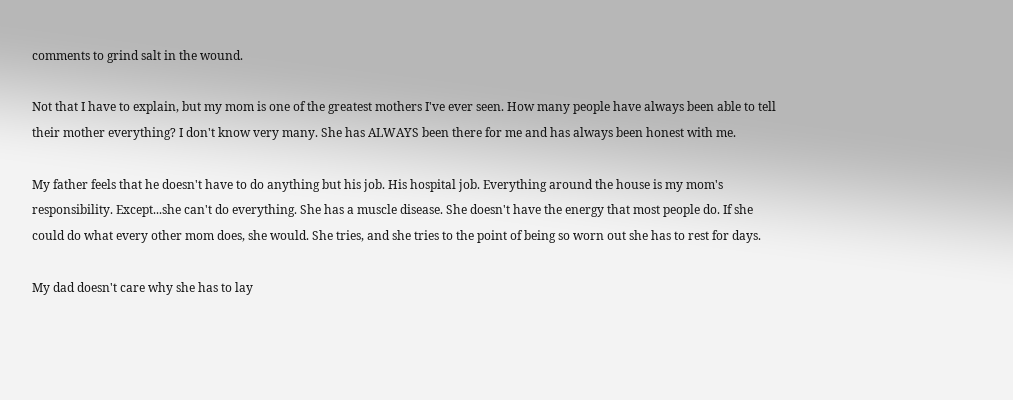comments to grind salt in the wound.

Not that I have to explain, but my mom is one of the greatest mothers I've ever seen. How many people have always been able to tell their mother everything? I don't know very many. She has ALWAYS been there for me and has always been honest with me.

My father feels that he doesn't have to do anything but his job. His hospital job. Everything around the house is my mom's responsibility. Except...she can't do everything. She has a muscle disease. She doesn't have the energy that most people do. If she could do what every other mom does, she would. She tries, and she tries to the point of being so worn out she has to rest for days.

My dad doesn't care why she has to lay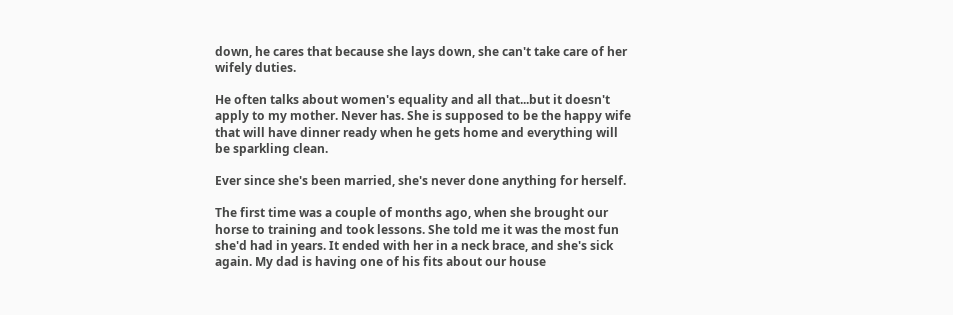down, he cares that because she lays down, she can't take care of her wifely duties.

He often talks about women's equality and all that...but it doesn't apply to my mother. Never has. She is supposed to be the happy wife that will have dinner ready when he gets home and everything will be sparkling clean.

Ever since she's been married, she's never done anything for herself.

The first time was a couple of months ago, when she brought our horse to training and took lessons. She told me it was the most fun she'd had in years. It ended with her in a neck brace, and she's sick again. My dad is having one of his fits about our house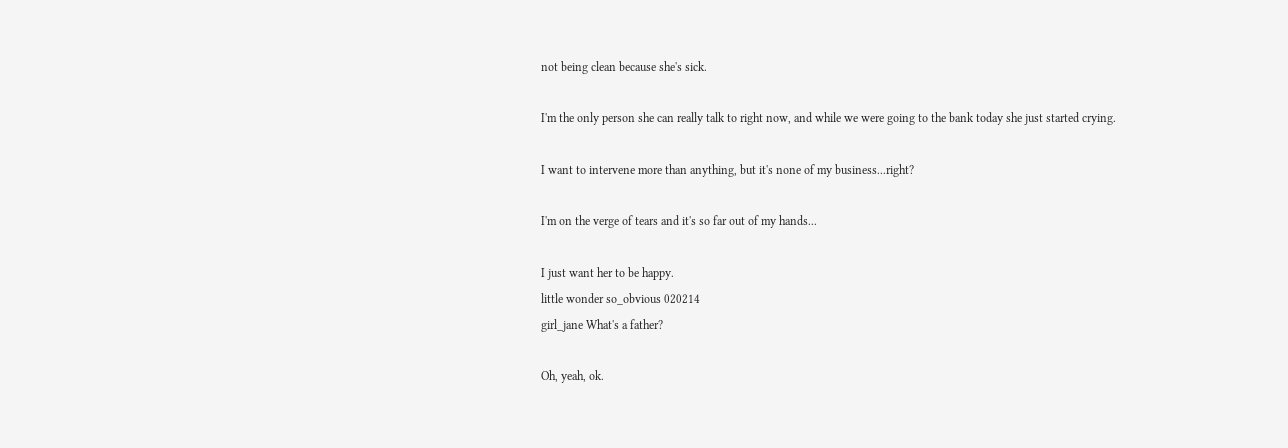not being clean because she's sick.

I'm the only person she can really talk to right now, and while we were going to the bank today she just started crying.

I want to intervene more than anything, but it's none of my business...right?

I'm on the verge of tears and it's so far out of my hands...

I just want her to be happy.
little wonder so_obvious 020214
girl_jane What's a father?

Oh, yeah, ok.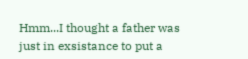Hmm...I thought a father was just in exsistance to put a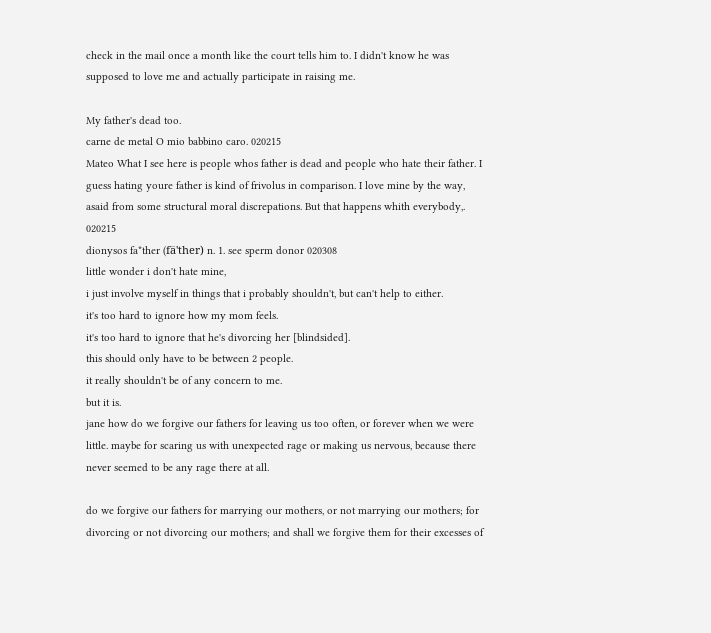check in the mail once a month like the court tells him to. I didn't know he was supposed to love me and actually participate in raising me.

My father's dead too.
carne de metal O mio babbino caro. 020215
Mateo What I see here is people whos father is dead and people who hate their father. I guess hating youre father is kind of frivolus in comparison. I love mine by the way, asaid from some structural moral discrepations. But that happens whith everybody,. 020215
dionysos fa*ther (fä'ther) n. 1. see sperm donor 020308
little wonder i don't hate mine,
i just involve myself in things that i probably shouldn't, but can't help to either.
it's too hard to ignore how my mom feels.
it's too hard to ignore that he's divorcing her [blindsided].
this should only have to be between 2 people.
it really shouldn't be of any concern to me.
but it is.
jane how do we forgive our fathers for leaving us too often, or forever when we were little. maybe for scaring us with unexpected rage or making us nervous, because there never seemed to be any rage there at all.

do we forgive our fathers for marrying our mothers, or not marrying our mothers; for divorcing or not divorcing our mothers; and shall we forgive them for their excesses of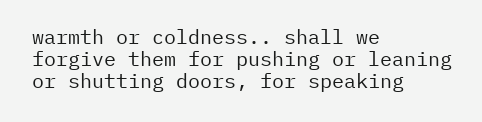warmth or coldness.. shall we forgive them for pushing or leaning or shutting doors, for speaking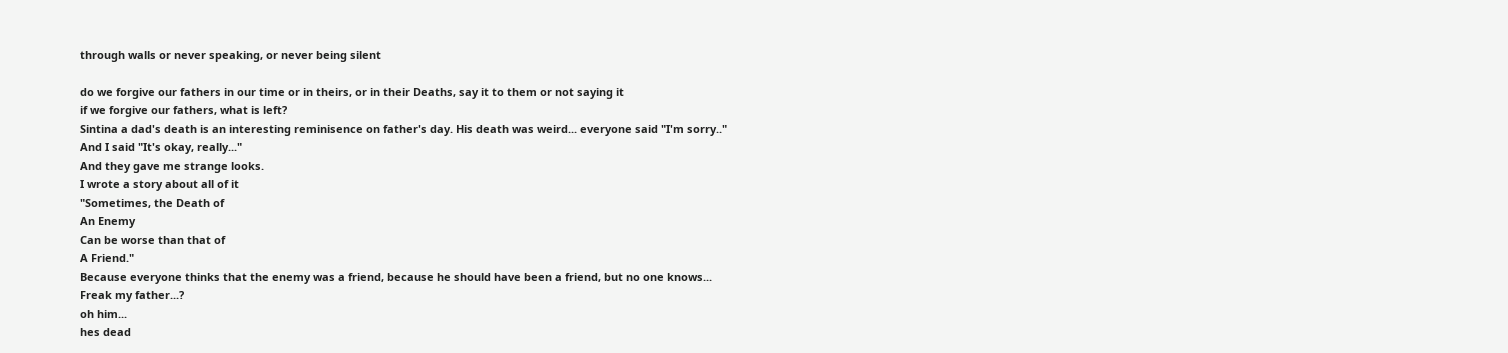through walls or never speaking, or never being silent

do we forgive our fathers in our time or in theirs, or in their Deaths, say it to them or not saying it
if we forgive our fathers, what is left?
Sintina a dad's death is an interesting reminisence on father's day. His death was weird... everyone said "I'm sorry.."
And I said "It's okay, really..."
And they gave me strange looks.
I wrote a story about all of it
"Sometimes, the Death of
An Enemy
Can be worse than that of
A Friend."
Because everyone thinks that the enemy was a friend, because he should have been a friend, but no one knows...
Freak my father...?
oh him...
hes dead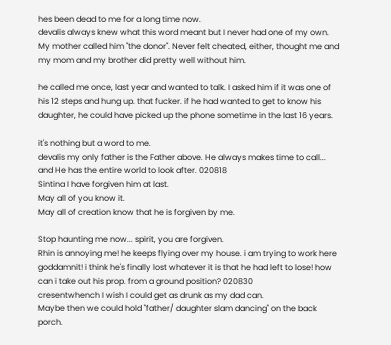hes been dead to me for a long time now.
devalis always knew what this word meant but I never had one of my own. My mother called him "the donor". Never felt cheated, either, thought me and my mom and my brother did pretty well without him.

he called me once, last year and wanted to talk. I asked him if it was one of his 12 steps and hung up. that fucker. if he had wanted to get to know his daughter, he could have picked up the phone sometime in the last 16 years.

it's nothing but a word to me.
devalis my only father is the Father above. He always makes time to call... and He has the entire world to look after. 020818
Sintina I have forgiven him at last.
May all of you know it.
May all of creation know that he is forgiven by me.

Stop haunting me now... spirit, you are forgiven.
Rhin is annoying me! he keeps flying over my house. i am trying to work here goddamnit! i think he's finally lost whatever it is that he had left to lose! how can i take out his prop. from a ground position? 020830
cresentwhench I wish I could get as drunk as my dad can.
Maybe then we could hold "father/ daughter slam dancing" on the back porch.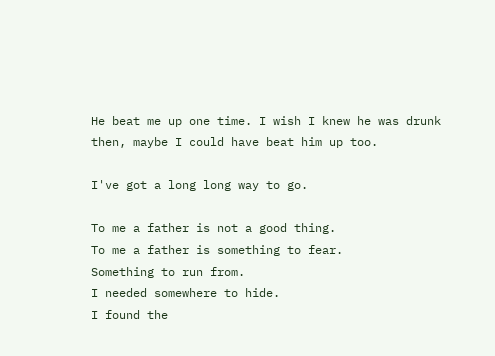He beat me up one time. I wish I knew he was drunk then, maybe I could have beat him up too.

I've got a long long way to go.

To me a father is not a good thing.
To me a father is something to fear.
Something to run from.
I needed somewhere to hide.
I found the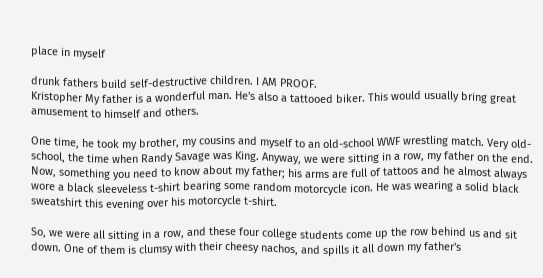place in myself

drunk fathers build self-destructive children. I AM PROOF.
Kristopher My father is a wonderful man. He's also a tattooed biker. This would usually bring great amusement to himself and others.

One time, he took my brother, my cousins and myself to an old-school WWF wrestling match. Very old-school, the time when Randy Savage was King. Anyway, we were sitting in a row, my father on the end. Now, something you need to know about my father; his arms are full of tattoos and he almost always wore a black sleeveless t-shirt bearing some random motorcycle icon. He was wearing a solid black sweatshirt this evening over his motorcycle t-shirt.

So, we were all sitting in a row, and these four college students come up the row behind us and sit down. One of them is clumsy with their cheesy nachos, and spills it all down my father's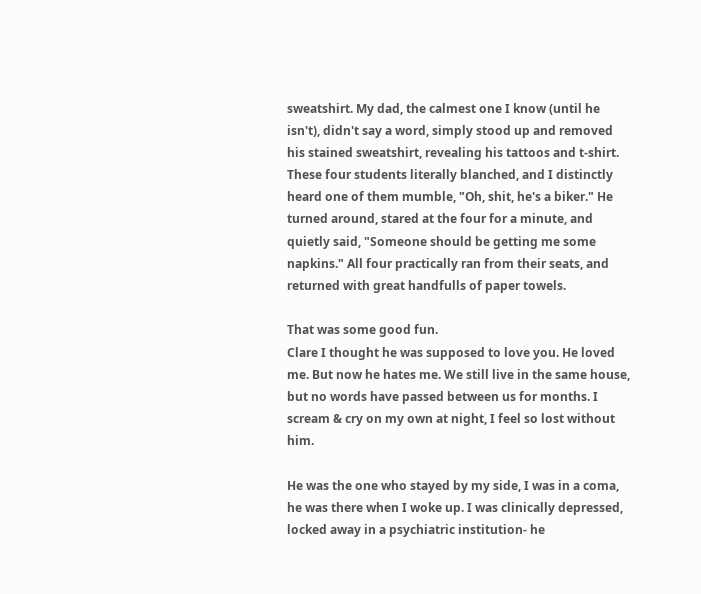sweatshirt. My dad, the calmest one I know (until he isn't), didn't say a word, simply stood up and removed his stained sweatshirt, revealing his tattoos and t-shirt. These four students literally blanched, and I distinctly heard one of them mumble, "Oh, shit, he's a biker." He turned around, stared at the four for a minute, and quietly said, "Someone should be getting me some napkins." All four practically ran from their seats, and returned with great handfulls of paper towels.

That was some good fun.
Clare I thought he was supposed to love you. He loved me. But now he hates me. We still live in the same house, but no words have passed between us for months. I scream & cry on my own at night, I feel so lost without him.

He was the one who stayed by my side, I was in a coma, he was there when I woke up. I was clinically depressed, locked away in a psychiatric institution- he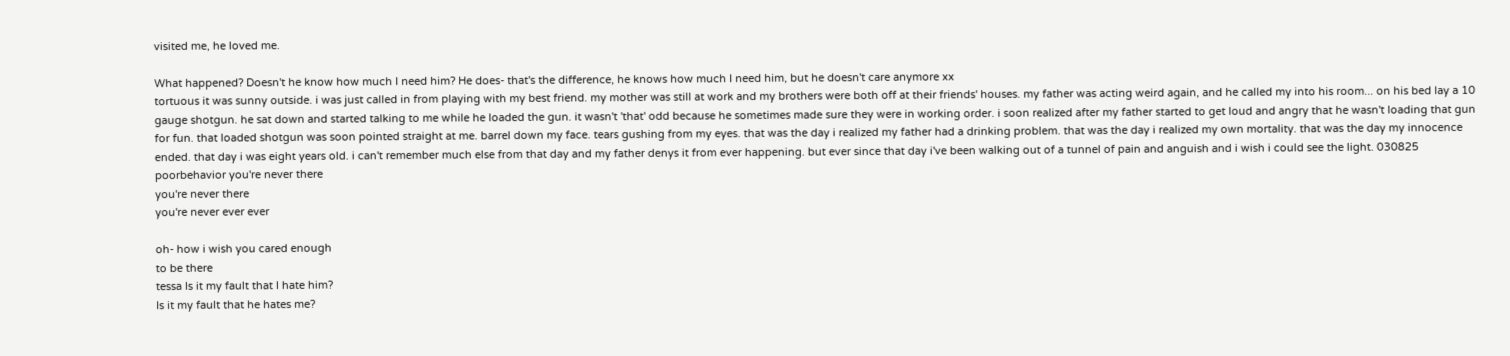visited me, he loved me.

What happened? Doesn't he know how much I need him? He does- that's the difference, he knows how much I need him, but he doesn't care anymore xx
tortuous it was sunny outside. i was just called in from playing with my best friend. my mother was still at work and my brothers were both off at their friends' houses. my father was acting weird again, and he called my into his room... on his bed lay a 10 gauge shotgun. he sat down and started talking to me while he loaded the gun. it wasn't 'that' odd because he sometimes made sure they were in working order. i soon realized after my father started to get loud and angry that he wasn't loading that gun for fun. that loaded shotgun was soon pointed straight at me. barrel down my face. tears gushing from my eyes. that was the day i realized my father had a drinking problem. that was the day i realized my own mortality. that was the day my innocence ended. that day i was eight years old. i can't remember much else from that day and my father denys it from ever happening. but ever since that day i've been walking out of a tunnel of pain and anguish and i wish i could see the light. 030825
poorbehavior you're never there
you're never there
you're never ever ever

oh- how i wish you cared enough
to be there
tessa Is it my fault that I hate him?
Is it my fault that he hates me?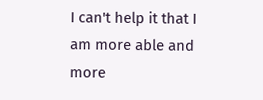I can't help it that I am more able and more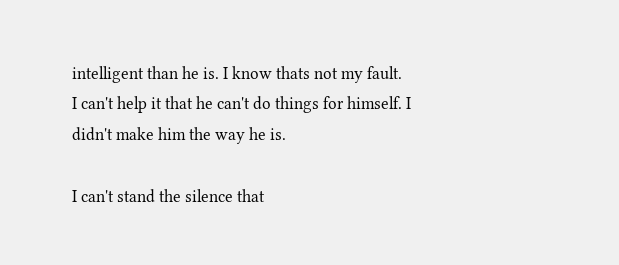intelligent than he is. I know thats not my fault.
I can't help it that he can't do things for himself. I didn't make him the way he is.

I can't stand the silence that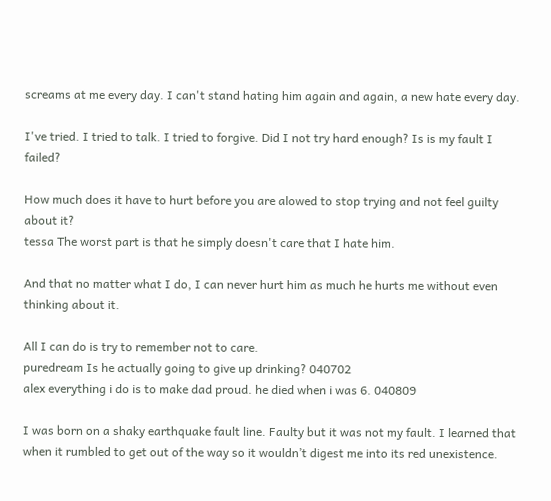screams at me every day. I can't stand hating him again and again, a new hate every day.

I've tried. I tried to talk. I tried to forgive. Did I not try hard enough? Is is my fault I failed?

How much does it have to hurt before you are alowed to stop trying and not feel guilty about it?
tessa The worst part is that he simply doesn't care that I hate him.

And that no matter what I do, I can never hurt him as much he hurts me without even thinking about it.

All I can do is try to remember not to care.
puredream Is he actually going to give up drinking? 040702
alex everything i do is to make dad proud. he died when i was 6. 040809

I was born on a shaky earthquake fault line. Faulty but it was not my fault. I learned that when it rumbled to get out of the way so it wouldn’t digest me into its red unexistence.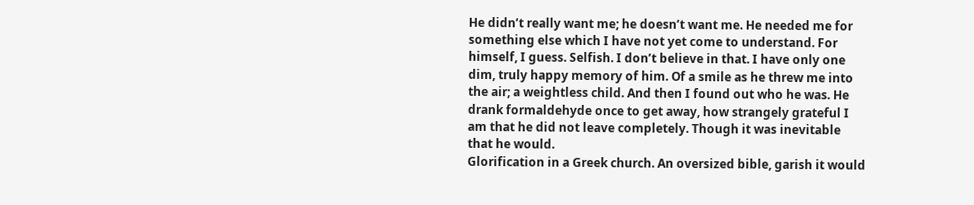He didn’t really want me; he doesn’t want me. He needed me for something else which I have not yet come to understand. For himself, I guess. Selfish. I don’t believe in that. I have only one dim, truly happy memory of him. Of a smile as he threw me into the air; a weightless child. And then I found out who he was. He drank formaldehyde once to get away, how strangely grateful I am that he did not leave completely. Though it was inevitable that he would.
Glorification in a Greek church. An oversized bible, garish it would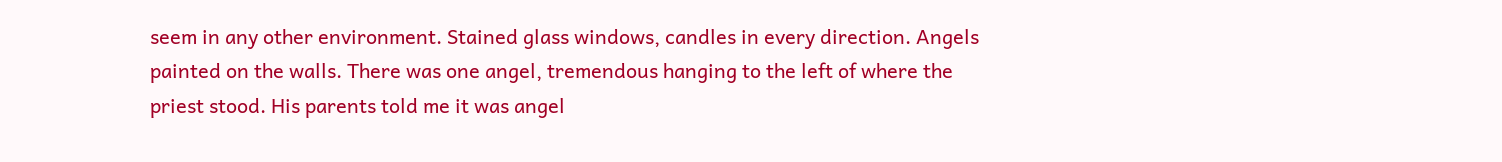seem in any other environment. Stained glass windows, candles in every direction. Angels painted on the walls. There was one angel, tremendous hanging to the left of where the priest stood. His parents told me it was angel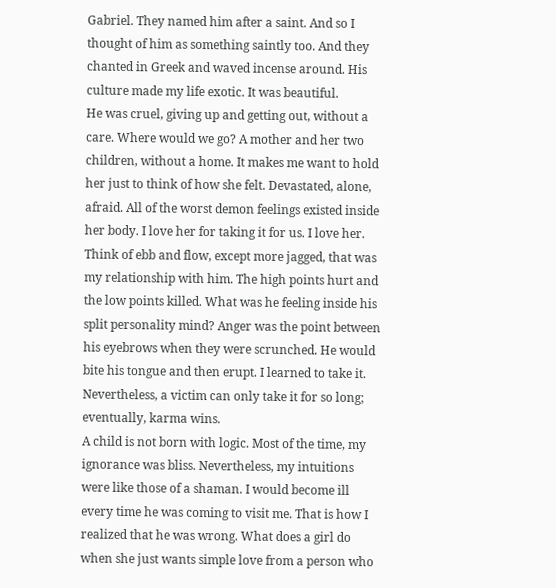Gabriel. They named him after a saint. And so I thought of him as something saintly too. And they chanted in Greek and waved incense around. His culture made my life exotic. It was beautiful.
He was cruel, giving up and getting out, without a care. Where would we go? A mother and her two children, without a home. It makes me want to hold her just to think of how she felt. Devastated, alone, afraid. All of the worst demon feelings existed inside her body. I love her for taking it for us. I love her.
Think of ebb and flow, except more jagged, that was my relationship with him. The high points hurt and the low points killed. What was he feeling inside his split personality mind? Anger was the point between his eyebrows when they were scrunched. He would bite his tongue and then erupt. I learned to take it. Nevertheless, a victim can only take it for so long; eventually, karma wins.
A child is not born with logic. Most of the time, my ignorance was bliss. Nevertheless, my intuitions were like those of a shaman. I would become ill every time he was coming to visit me. That is how I realized that he was wrong. What does a girl do when she just wants simple love from a person who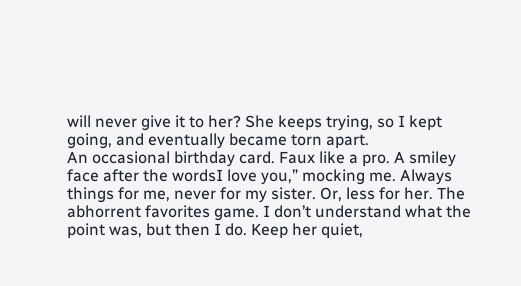will never give it to her? She keeps trying, so I kept going, and eventually became torn apart.
An occasional birthday card. Faux like a pro. A smiley face after the wordsI love you,” mocking me. Always things for me, never for my sister. Or, less for her. The abhorrent favorites game. I don’t understand what the point was, but then I do. Keep her quiet,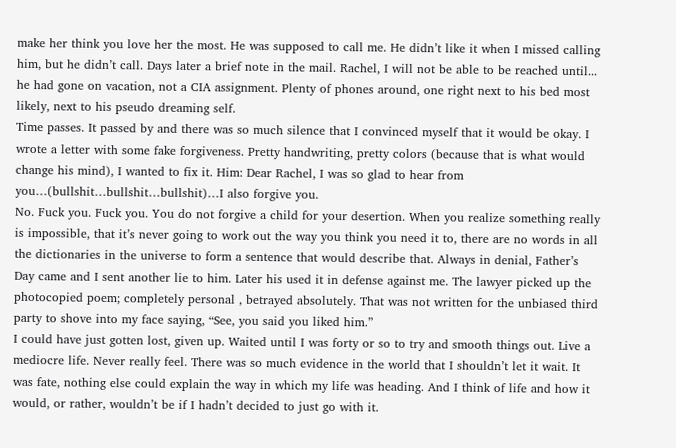make her think you love her the most. He was supposed to call me. He didn’t like it when I missed calling him, but he didn’t call. Days later a brief note in the mail. Rachel, I will not be able to be reached until... he had gone on vacation, not a CIA assignment. Plenty of phones around, one right next to his bed most likely, next to his pseudo dreaming self.
Time passes. It passed by and there was so much silence that I convinced myself that it would be okay. I wrote a letter with some fake forgiveness. Pretty handwriting, pretty colors (because that is what would change his mind), I wanted to fix it. Him: Dear Rachel, I was so glad to hear from you…(bullshit…bullshit…bullshit)…I also forgive you.
No. Fuck you. Fuck you. You do not forgive a child for your desertion. When you realize something really is impossible, that it’s never going to work out the way you think you need it to, there are no words in all the dictionaries in the universe to form a sentence that would describe that. Always in denial, Father’s Day came and I sent another lie to him. Later his used it in defense against me. The lawyer picked up the photocopied poem; completely personal , betrayed absolutely. That was not written for the unbiased third party to shove into my face saying, “See, you said you liked him.”
I could have just gotten lost, given up. Waited until I was forty or so to try and smooth things out. Live a mediocre life. Never really feel. There was so much evidence in the world that I shouldn’t let it wait. It was fate, nothing else could explain the way in which my life was heading. And I think of life and how it would, or rather, wouldn’t be if I hadn’t decided to just go with it.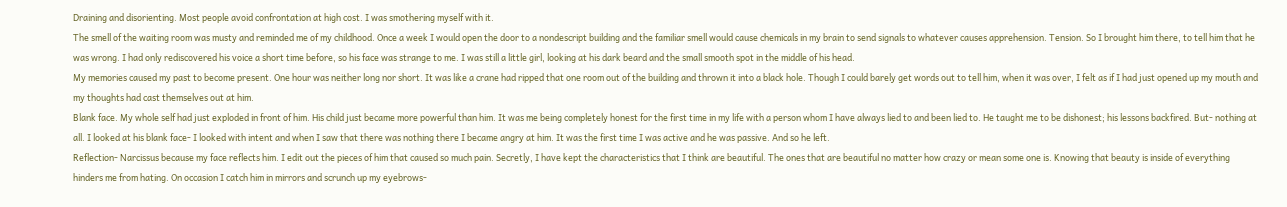Draining and disorienting. Most people avoid confrontation at high cost. I was smothering myself with it.
The smell of the waiting room was musty and reminded me of my childhood. Once a week I would open the door to a nondescript building and the familiar smell would cause chemicals in my brain to send signals to whatever causes apprehension. Tension. So I brought him there, to tell him that he was wrong. I had only rediscovered his voice a short time before, so his face was strange to me. I was still a little girl, looking at his dark beard and the small smooth spot in the middle of his head.
My memories caused my past to become present. One hour was neither long nor short. It was like a crane had ripped that one room out of the building and thrown it into a black hole. Though I could barely get words out to tell him, when it was over, I felt as if I had just opened up my mouth and my thoughts had cast themselves out at him.
Blank face. My whole self had just exploded in front of him. His child just became more powerful than him. It was me being completely honest for the first time in my life with a person whom I have always lied to and been lied to. He taught me to be dishonest; his lessons backfired. But- nothing at all. I looked at his blank face- I looked with intent and when I saw that there was nothing there I became angry at him. It was the first time I was active and he was passive. And so he left.
Reflection- Narcissus because my face reflects him. I edit out the pieces of him that caused so much pain. Secretly, I have kept the characteristics that I think are beautiful. The ones that are beautiful no matter how crazy or mean some one is. Knowing that beauty is inside of everything hinders me from hating. On occasion I catch him in mirrors and scrunch up my eyebrows-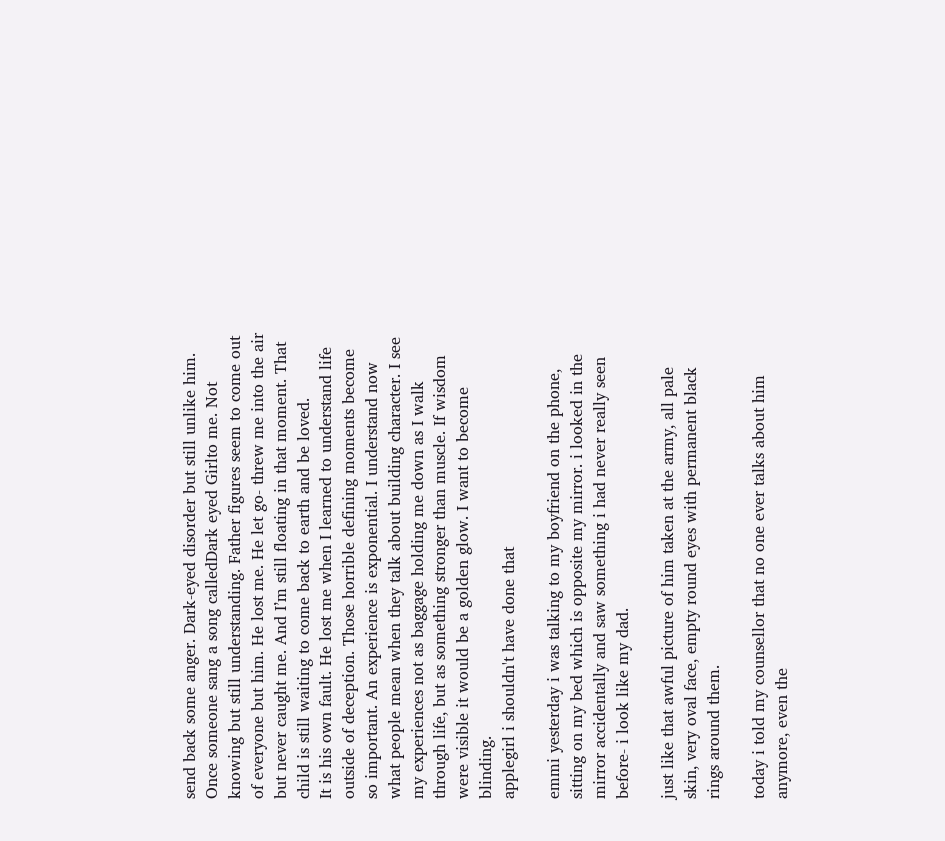send back some anger. Dark-eyed disorder but still unlike him. Once someone sang a song calledDark eyed Girlto me. Not knowing but still understanding. Father figures seem to come out of everyone but him. He lost me. He let go- threw me into the air but never caught me. And I’m still floating in that moment. That child is still waiting to come back to earth and be loved.
It is his own fault. He lost me when I learned to understand life outside of deception. Those horrible defining moments become so important. An experience is exponential. I understand now what people mean when they talk about building character. I see my experiences not as baggage holding me down as I walk through life, but as something stronger than muscle. If wisdom were visible it would be a golden glow. I want to become blinding.
applegirl i shouldn't have done that

emmi yesterday i was talking to my boyfriend on the phone, sitting on my bed which is opposite my mirror. i looked in the mirror accidentally and saw something i had never really seen before- i look like my dad.

just like that awful picture of him taken at the army, all pale skin, very oval face, empty round eyes with permanent black rings around them.

today i told my counsellor that no one ever talks about him anymore, even the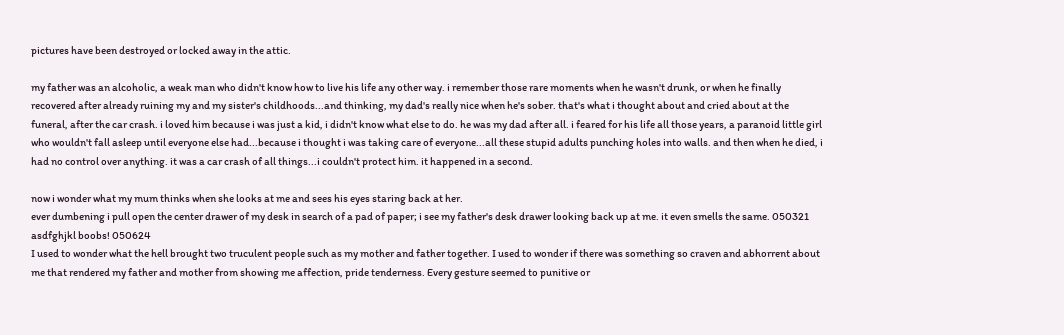pictures have been destroyed or locked away in the attic.

my father was an alcoholic, a weak man who didn't know how to live his life any other way. i remember those rare moments when he wasn't drunk, or when he finally recovered after already ruining my and my sister's childhoods...and thinking, my dad's really nice when he's sober. that's what i thought about and cried about at the funeral, after the car crash. i loved him because i was just a kid, i didn't know what else to do. he was my dad after all. i feared for his life all those years, a paranoid little girl who wouldn't fall asleep until everyone else had...because i thought i was taking care of everyone...all these stupid adults punching holes into walls. and then when he died, i had no control over anything. it was a car crash of all things...i couldn't protect him. it happened in a second.

now i wonder what my mum thinks when she looks at me and sees his eyes staring back at her.
ever dumbening i pull open the center drawer of my desk in search of a pad of paper; i see my father's desk drawer looking back up at me. it even smells the same. 050321
asdfghjkl boobs! 050624
I used to wonder what the hell brought two truculent people such as my mother and father together. I used to wonder if there was something so craven and abhorrent about me that rendered my father and mother from showing me affection, pride tenderness. Every gesture seemed to punitive or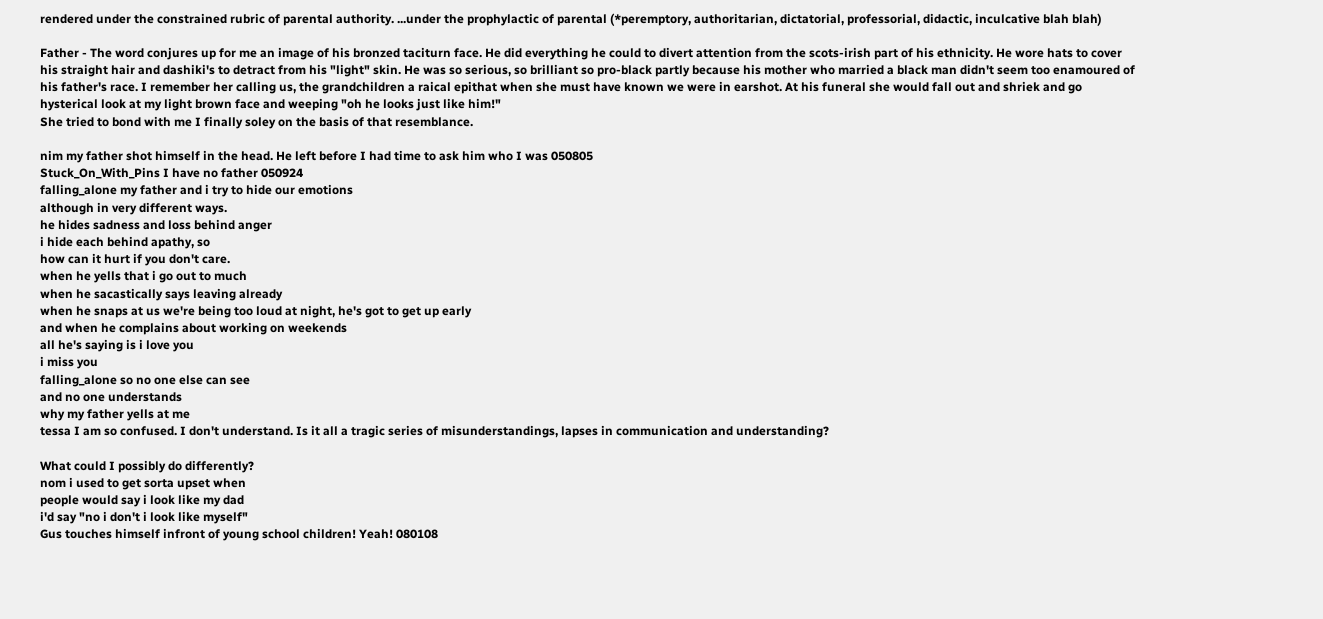rendered under the constrained rubric of parental authority. ...under the prophylactic of parental (*peremptory, authoritarian, dictatorial, professorial, didactic, inculcative blah blah)

Father - The word conjures up for me an image of his bronzed taciturn face. He did everything he could to divert attention from the scots-irish part of his ethnicity. He wore hats to cover his straight hair and dashiki's to detract from his "light" skin. He was so serious, so brilliant so pro-black partly because his mother who married a black man didn't seem too enamoured of his father's race. I remember her calling us, the grandchildren a raical epithat when she must have known we were in earshot. At his funeral she would fall out and shriek and go hysterical look at my light brown face and weeping "oh he looks just like him!"
She tried to bond with me I finally soley on the basis of that resemblance.

nim my father shot himself in the head. He left before I had time to ask him who I was 050805
Stuck_On_With_Pins I have no father 050924
falling_alone my father and i try to hide our emotions
although in very different ways.
he hides sadness and loss behind anger
i hide each behind apathy, so
how can it hurt if you don't care.
when he yells that i go out to much
when he sacastically says leaving already
when he snaps at us we're being too loud at night, he's got to get up early
and when he complains about working on weekends
all he's saying is i love you
i miss you
falling_alone so no one else can see
and no one understands
why my father yells at me
tessa I am so confused. I don't understand. Is it all a tragic series of misunderstandings, lapses in communication and understanding?

What could I possibly do differently?
nom i used to get sorta upset when
people would say i look like my dad
i'd say "no i don't i look like myself"
Gus touches himself infront of young school children! Yeah! 080108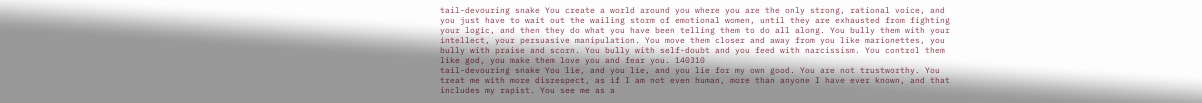tail-devouring snake You create a world around you where you are the only strong, rational voice, and you just have to wait out the wailing storm of emotional women, until they are exhausted from fighting your logic, and then they do what you have been telling them to do all along. You bully them with your intellect, your persuasive manipulation. You move them closer and away from you like marionettes, you bully with praise and scorn. You bully with self-doubt and you feed with narcissism. You control them like god, you make them love you and fear you. 140310
tail-devouring snake You lie, and you lie, and you lie for my own good. You are not trustworthy. You treat me with more disrespect, as if I am not even human, more than anyone I have ever known, and that includes my rapist. You see me as a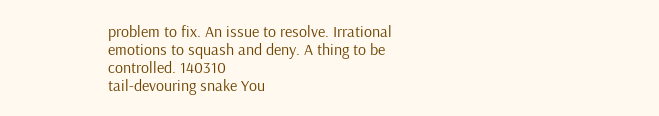problem to fix. An issue to resolve. Irrational emotions to squash and deny. A thing to be controlled. 140310
tail-devouring snake You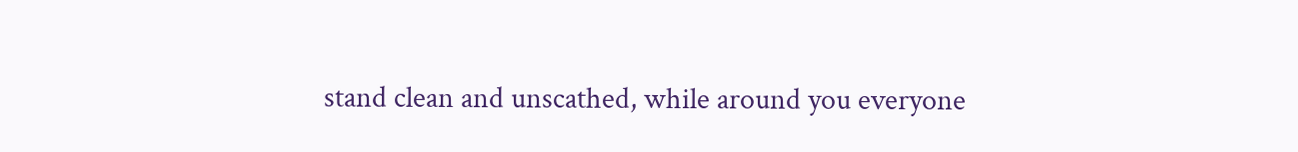stand clean and unscathed, while around you everyone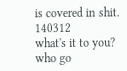is covered in shit. 140312
what's it to you?
who go